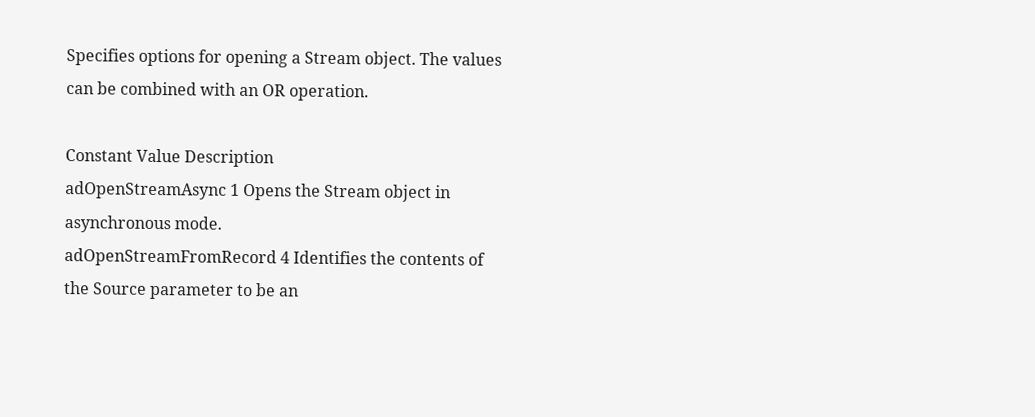Specifies options for opening a Stream object. The values can be combined with an OR operation.

Constant Value Description
adOpenStreamAsync 1 Opens the Stream object in asynchronous mode.
adOpenStreamFromRecord 4 Identifies the contents of the Source parameter to be an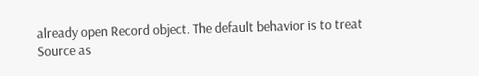already open Record object. The default behavior is to treat Source as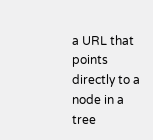a URL that points directly to a node in a tree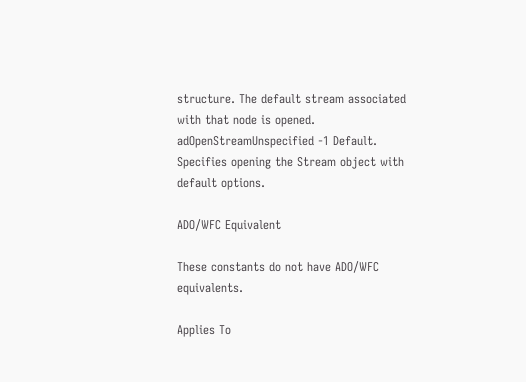structure. The default stream associated with that node is opened.
adOpenStreamUnspecified -1 Default. Specifies opening the Stream object with default options.

ADO/WFC Equivalent

These constants do not have ADO/WFC equivalents.

Applies To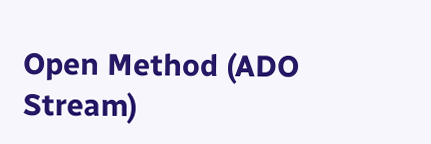Open Method (ADO Stream)